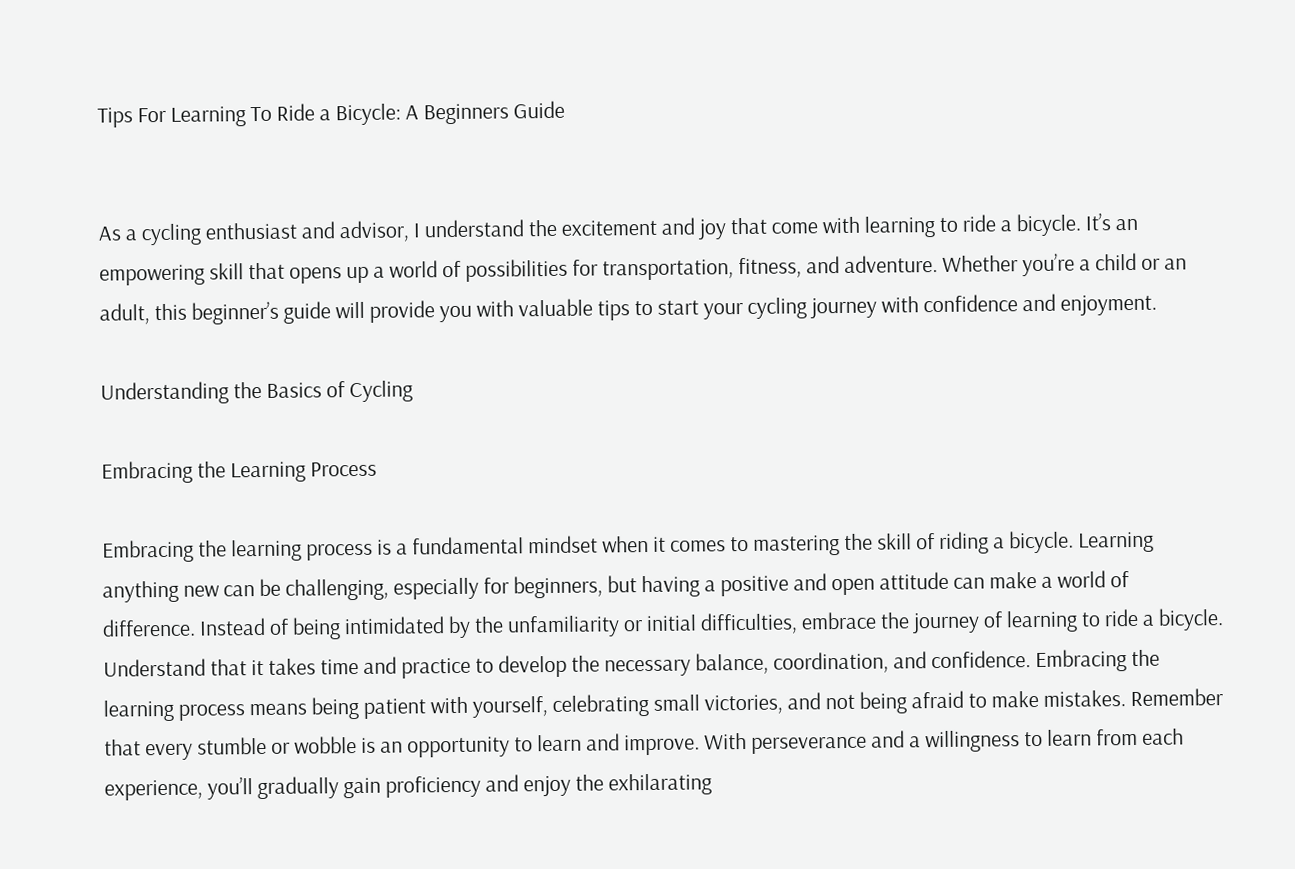Tips For Learning To Ride a Bicycle: A Beginners Guide


As a cycling enthusiast and advisor, I understand the excitement and joy that come with learning to ride a bicycle. It’s an empowering skill that opens up a world of possibilities for transportation, fitness, and adventure. Whether you’re a child or an adult, this beginner’s guide will provide you with valuable tips to start your cycling journey with confidence and enjoyment.

Understanding the Basics of Cycling

Embracing the Learning Process

Embracing the learning process is a fundamental mindset when it comes to mastering the skill of riding a bicycle. Learning anything new can be challenging, especially for beginners, but having a positive and open attitude can make a world of difference. Instead of being intimidated by the unfamiliarity or initial difficulties, embrace the journey of learning to ride a bicycle. Understand that it takes time and practice to develop the necessary balance, coordination, and confidence. Embracing the learning process means being patient with yourself, celebrating small victories, and not being afraid to make mistakes. Remember that every stumble or wobble is an opportunity to learn and improve. With perseverance and a willingness to learn from each experience, you’ll gradually gain proficiency and enjoy the exhilarating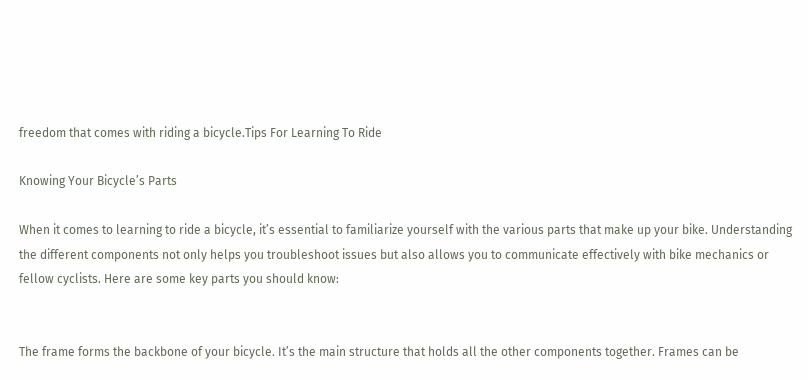freedom that comes with riding a bicycle.Tips For Learning To Ride

Knowing Your Bicycle’s Parts

When it comes to learning to ride a bicycle, it’s essential to familiarize yourself with the various parts that make up your bike. Understanding the different components not only helps you troubleshoot issues but also allows you to communicate effectively with bike mechanics or fellow cyclists. Here are some key parts you should know:


The frame forms the backbone of your bicycle. It’s the main structure that holds all the other components together. Frames can be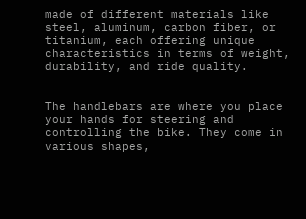made of different materials like steel, aluminum, carbon fiber, or titanium, each offering unique characteristics in terms of weight, durability, and ride quality.


The handlebars are where you place your hands for steering and controlling the bike. They come in various shapes,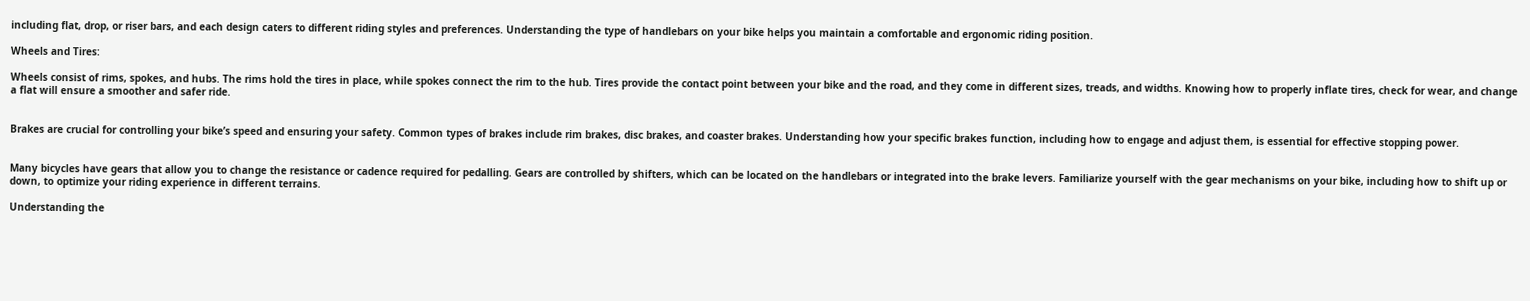including flat, drop, or riser bars, and each design caters to different riding styles and preferences. Understanding the type of handlebars on your bike helps you maintain a comfortable and ergonomic riding position.

Wheels and Tires:

Wheels consist of rims, spokes, and hubs. The rims hold the tires in place, while spokes connect the rim to the hub. Tires provide the contact point between your bike and the road, and they come in different sizes, treads, and widths. Knowing how to properly inflate tires, check for wear, and change a flat will ensure a smoother and safer ride.


Brakes are crucial for controlling your bike’s speed and ensuring your safety. Common types of brakes include rim brakes, disc brakes, and coaster brakes. Understanding how your specific brakes function, including how to engage and adjust them, is essential for effective stopping power.


Many bicycles have gears that allow you to change the resistance or cadence required for pedalling. Gears are controlled by shifters, which can be located on the handlebars or integrated into the brake levers. Familiarize yourself with the gear mechanisms on your bike, including how to shift up or down, to optimize your riding experience in different terrains.

Understanding the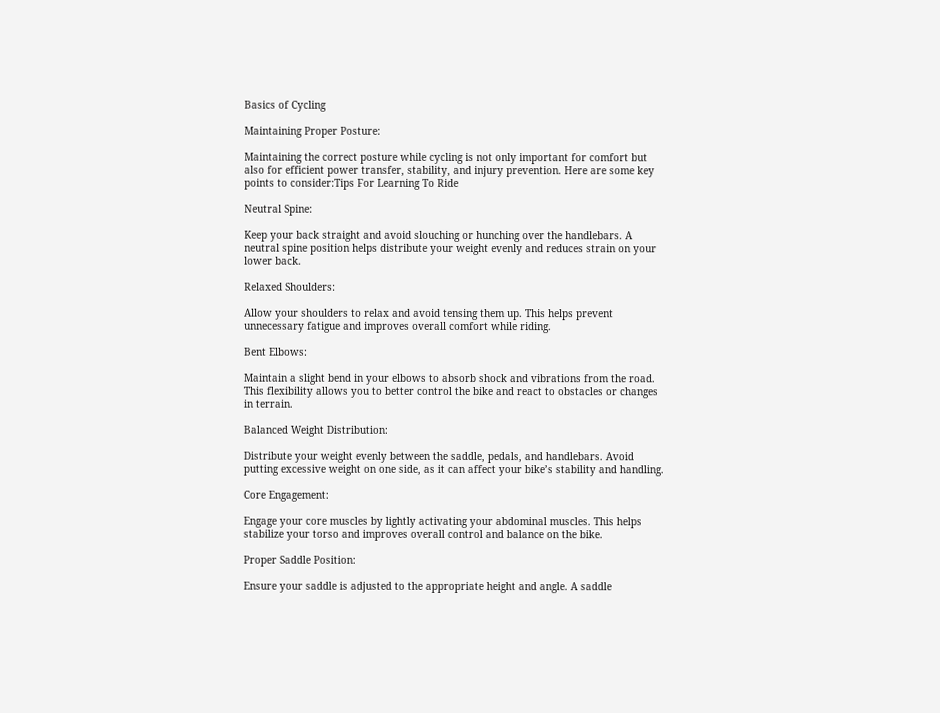Basics of Cycling

Maintaining Proper Posture:

Maintaining the correct posture while cycling is not only important for comfort but also for efficient power transfer, stability, and injury prevention. Here are some key points to consider:Tips For Learning To Ride

Neutral Spine:

Keep your back straight and avoid slouching or hunching over the handlebars. A neutral spine position helps distribute your weight evenly and reduces strain on your lower back.

Relaxed Shoulders:

Allow your shoulders to relax and avoid tensing them up. This helps prevent unnecessary fatigue and improves overall comfort while riding.

Bent Elbows:

Maintain a slight bend in your elbows to absorb shock and vibrations from the road. This flexibility allows you to better control the bike and react to obstacles or changes in terrain.

Balanced Weight Distribution:

Distribute your weight evenly between the saddle, pedals, and handlebars. Avoid putting excessive weight on one side, as it can affect your bike’s stability and handling.

Core Engagement:

Engage your core muscles by lightly activating your abdominal muscles. This helps stabilize your torso and improves overall control and balance on the bike.

Proper Saddle Position:

Ensure your saddle is adjusted to the appropriate height and angle. A saddle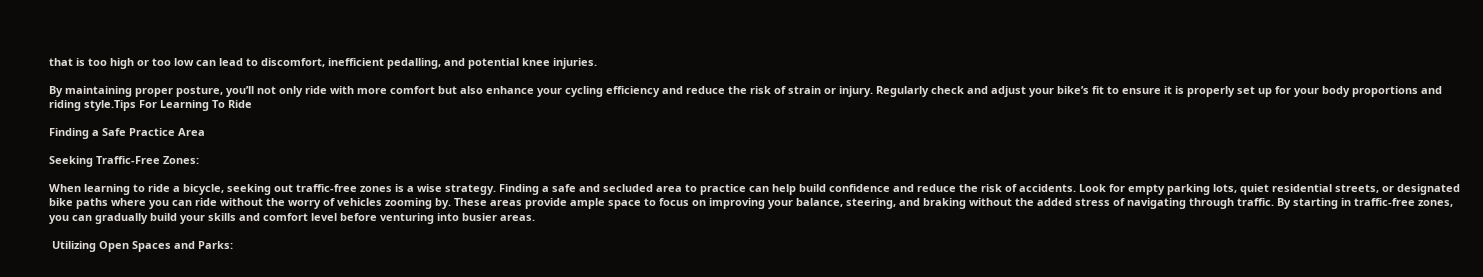that is too high or too low can lead to discomfort, inefficient pedalling, and potential knee injuries.

By maintaining proper posture, you’ll not only ride with more comfort but also enhance your cycling efficiency and reduce the risk of strain or injury. Regularly check and adjust your bike’s fit to ensure it is properly set up for your body proportions and riding style.Tips For Learning To Ride

Finding a Safe Practice Area

Seeking Traffic-Free Zones:

When learning to ride a bicycle, seeking out traffic-free zones is a wise strategy. Finding a safe and secluded area to practice can help build confidence and reduce the risk of accidents. Look for empty parking lots, quiet residential streets, or designated bike paths where you can ride without the worry of vehicles zooming by. These areas provide ample space to focus on improving your balance, steering, and braking without the added stress of navigating through traffic. By starting in traffic-free zones, you can gradually build your skills and comfort level before venturing into busier areas.

 Utilizing Open Spaces and Parks: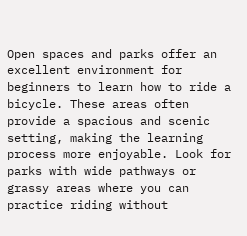Open spaces and parks offer an excellent environment for beginners to learn how to ride a bicycle. These areas often provide a spacious and scenic setting, making the learning process more enjoyable. Look for parks with wide pathways or grassy areas where you can practice riding without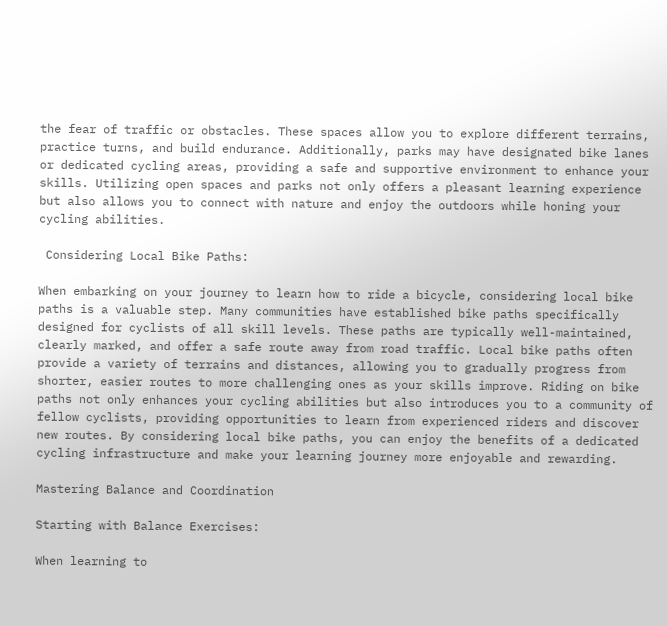the fear of traffic or obstacles. These spaces allow you to explore different terrains, practice turns, and build endurance. Additionally, parks may have designated bike lanes or dedicated cycling areas, providing a safe and supportive environment to enhance your skills. Utilizing open spaces and parks not only offers a pleasant learning experience but also allows you to connect with nature and enjoy the outdoors while honing your cycling abilities.

 Considering Local Bike Paths:

When embarking on your journey to learn how to ride a bicycle, considering local bike paths is a valuable step. Many communities have established bike paths specifically designed for cyclists of all skill levels. These paths are typically well-maintained, clearly marked, and offer a safe route away from road traffic. Local bike paths often provide a variety of terrains and distances, allowing you to gradually progress from shorter, easier routes to more challenging ones as your skills improve. Riding on bike paths not only enhances your cycling abilities but also introduces you to a community of fellow cyclists, providing opportunities to learn from experienced riders and discover new routes. By considering local bike paths, you can enjoy the benefits of a dedicated cycling infrastructure and make your learning journey more enjoyable and rewarding.

Mastering Balance and Coordination

Starting with Balance Exercises:

When learning to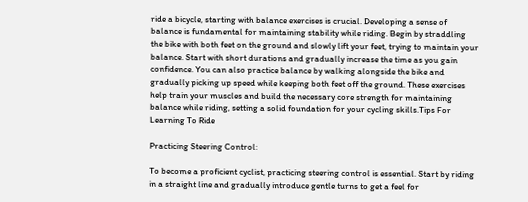ride a bicycle, starting with balance exercises is crucial. Developing a sense of balance is fundamental for maintaining stability while riding. Begin by straddling the bike with both feet on the ground and slowly lift your feet, trying to maintain your balance. Start with short durations and gradually increase the time as you gain confidence. You can also practice balance by walking alongside the bike and gradually picking up speed while keeping both feet off the ground. These exercises help train your muscles and build the necessary core strength for maintaining balance while riding, setting a solid foundation for your cycling skills.Tips For Learning To Ride

Practicing Steering Control:

To become a proficient cyclist, practicing steering control is essential. Start by riding in a straight line and gradually introduce gentle turns to get a feel for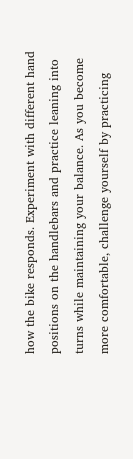how the bike responds. Experiment with different hand positions on the handlebars and practice leaning into turns while maintaining your balance. As you become more comfortable, challenge yourself by practicing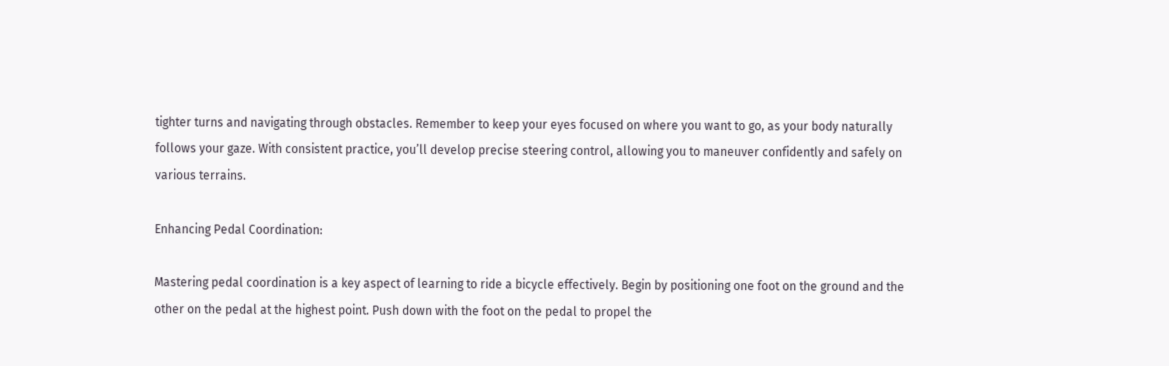tighter turns and navigating through obstacles. Remember to keep your eyes focused on where you want to go, as your body naturally follows your gaze. With consistent practice, you’ll develop precise steering control, allowing you to maneuver confidently and safely on various terrains.

Enhancing Pedal Coordination:

Mastering pedal coordination is a key aspect of learning to ride a bicycle effectively. Begin by positioning one foot on the ground and the other on the pedal at the highest point. Push down with the foot on the pedal to propel the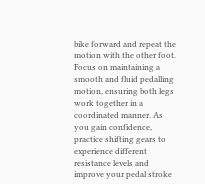bike forward and repeat the motion with the other foot. Focus on maintaining a smooth and fluid pedalling motion, ensuring both legs work together in a coordinated manner. As you gain confidence, practice shifting gears to experience different resistance levels and improve your pedal stroke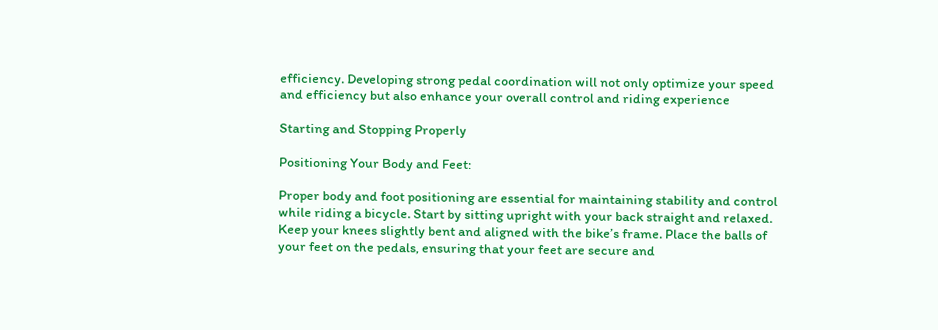efficiency. Developing strong pedal coordination will not only optimize your speed and efficiency but also enhance your overall control and riding experience

Starting and Stopping Properly

Positioning Your Body and Feet:

Proper body and foot positioning are essential for maintaining stability and control while riding a bicycle. Start by sitting upright with your back straight and relaxed. Keep your knees slightly bent and aligned with the bike’s frame. Place the balls of your feet on the pedals, ensuring that your feet are secure and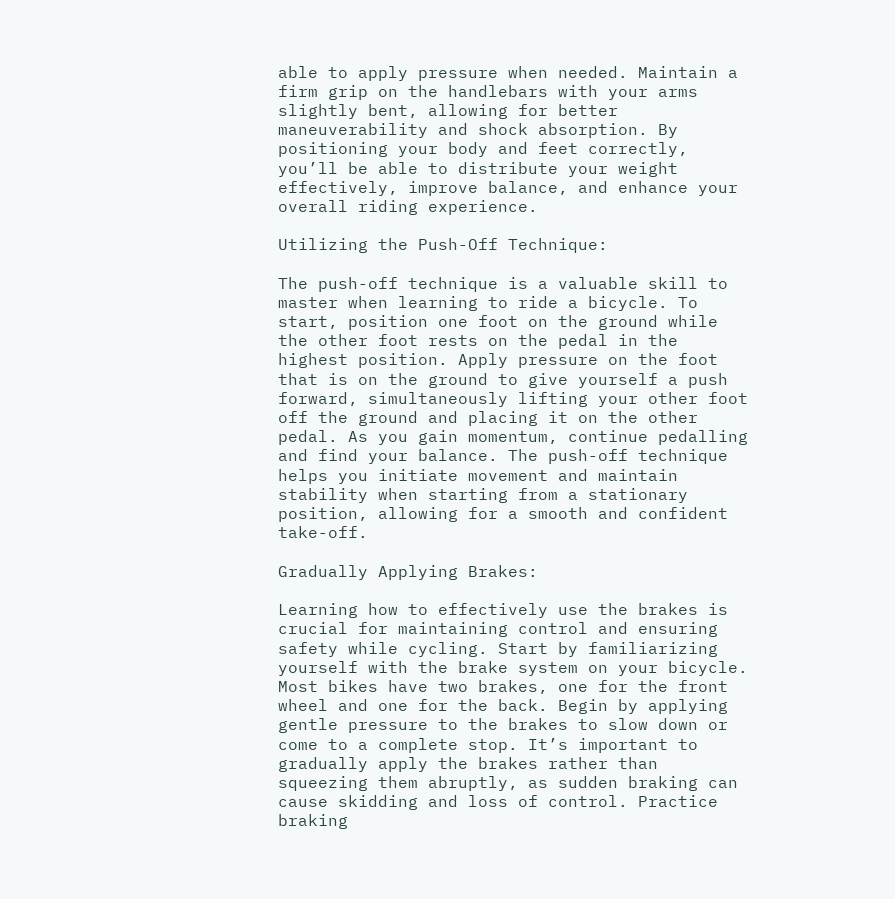able to apply pressure when needed. Maintain a firm grip on the handlebars with your arms slightly bent, allowing for better maneuverability and shock absorption. By positioning your body and feet correctly, you’ll be able to distribute your weight effectively, improve balance, and enhance your overall riding experience.

Utilizing the Push-Off Technique:

The push-off technique is a valuable skill to master when learning to ride a bicycle. To start, position one foot on the ground while the other foot rests on the pedal in the highest position. Apply pressure on the foot that is on the ground to give yourself a push forward, simultaneously lifting your other foot off the ground and placing it on the other pedal. As you gain momentum, continue pedalling and find your balance. The push-off technique helps you initiate movement and maintain stability when starting from a stationary position, allowing for a smooth and confident take-off.

Gradually Applying Brakes:

Learning how to effectively use the brakes is crucial for maintaining control and ensuring safety while cycling. Start by familiarizing yourself with the brake system on your bicycle. Most bikes have two brakes, one for the front wheel and one for the back. Begin by applying gentle pressure to the brakes to slow down or come to a complete stop. It’s important to gradually apply the brakes rather than squeezing them abruptly, as sudden braking can cause skidding and loss of control. Practice braking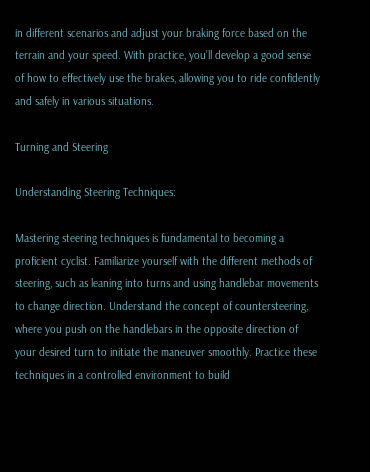in different scenarios and adjust your braking force based on the terrain and your speed. With practice, you’ll develop a good sense of how to effectively use the brakes, allowing you to ride confidently and safely in various situations.

Turning and Steering

Understanding Steering Techniques:

Mastering steering techniques is fundamental to becoming a proficient cyclist. Familiarize yourself with the different methods of steering, such as leaning into turns and using handlebar movements to change direction. Understand the concept of countersteering, where you push on the handlebars in the opposite direction of your desired turn to initiate the maneuver smoothly. Practice these techniques in a controlled environment to build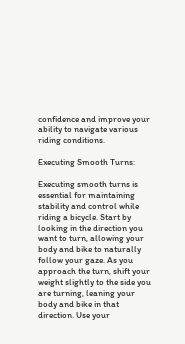confidence and improve your ability to navigate various riding conditions.

Executing Smooth Turns:

Executing smooth turns is essential for maintaining stability and control while riding a bicycle. Start by looking in the direction you want to turn, allowing your body and bike to naturally follow your gaze. As you approach the turn, shift your weight slightly to the side you are turning, leaning your body and bike in that direction. Use your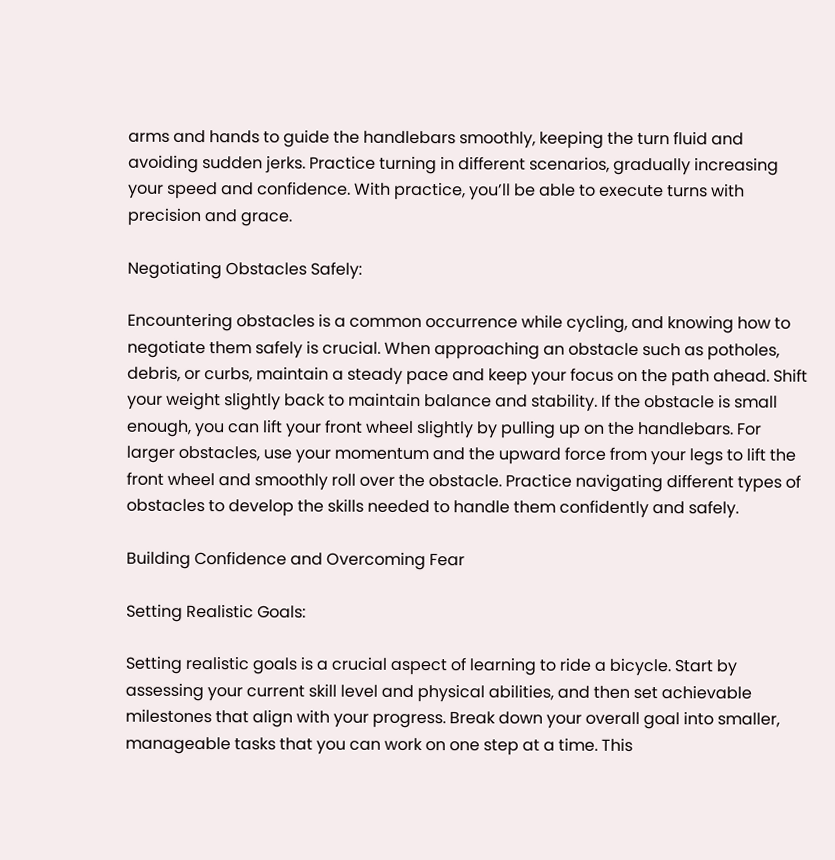arms and hands to guide the handlebars smoothly, keeping the turn fluid and avoiding sudden jerks. Practice turning in different scenarios, gradually increasing your speed and confidence. With practice, you’ll be able to execute turns with precision and grace.

Negotiating Obstacles Safely:

Encountering obstacles is a common occurrence while cycling, and knowing how to negotiate them safely is crucial. When approaching an obstacle such as potholes, debris, or curbs, maintain a steady pace and keep your focus on the path ahead. Shift your weight slightly back to maintain balance and stability. If the obstacle is small enough, you can lift your front wheel slightly by pulling up on the handlebars. For larger obstacles, use your momentum and the upward force from your legs to lift the front wheel and smoothly roll over the obstacle. Practice navigating different types of obstacles to develop the skills needed to handle them confidently and safely.

Building Confidence and Overcoming Fear

Setting Realistic Goals:

Setting realistic goals is a crucial aspect of learning to ride a bicycle. Start by assessing your current skill level and physical abilities, and then set achievable milestones that align with your progress. Break down your overall goal into smaller, manageable tasks that you can work on one step at a time. This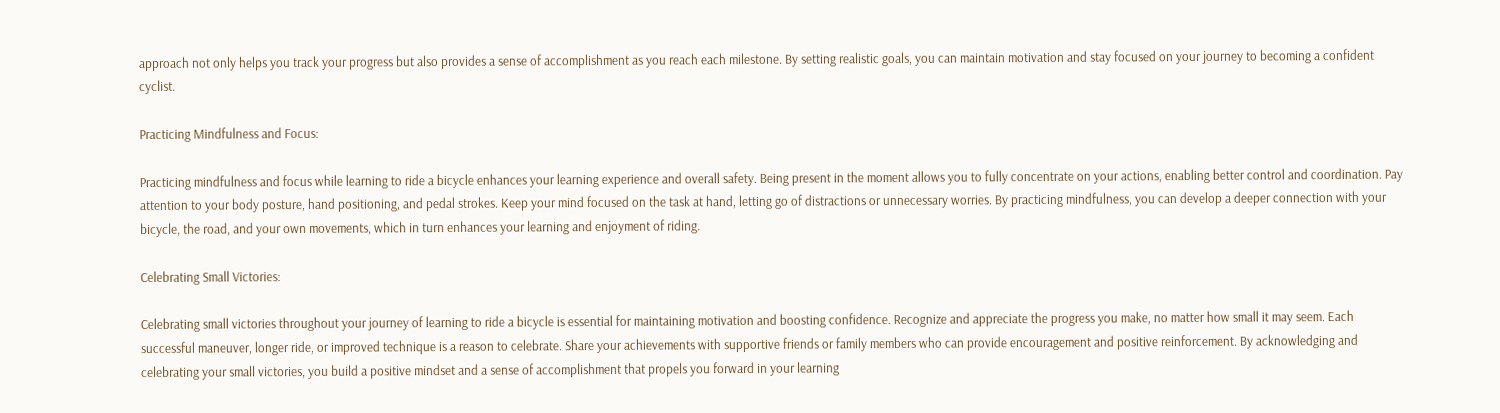approach not only helps you track your progress but also provides a sense of accomplishment as you reach each milestone. By setting realistic goals, you can maintain motivation and stay focused on your journey to becoming a confident cyclist.

Practicing Mindfulness and Focus:

Practicing mindfulness and focus while learning to ride a bicycle enhances your learning experience and overall safety. Being present in the moment allows you to fully concentrate on your actions, enabling better control and coordination. Pay attention to your body posture, hand positioning, and pedal strokes. Keep your mind focused on the task at hand, letting go of distractions or unnecessary worries. By practicing mindfulness, you can develop a deeper connection with your bicycle, the road, and your own movements, which in turn enhances your learning and enjoyment of riding.

Celebrating Small Victories:

Celebrating small victories throughout your journey of learning to ride a bicycle is essential for maintaining motivation and boosting confidence. Recognize and appreciate the progress you make, no matter how small it may seem. Each successful maneuver, longer ride, or improved technique is a reason to celebrate. Share your achievements with supportive friends or family members who can provide encouragement and positive reinforcement. By acknowledging and celebrating your small victories, you build a positive mindset and a sense of accomplishment that propels you forward in your learning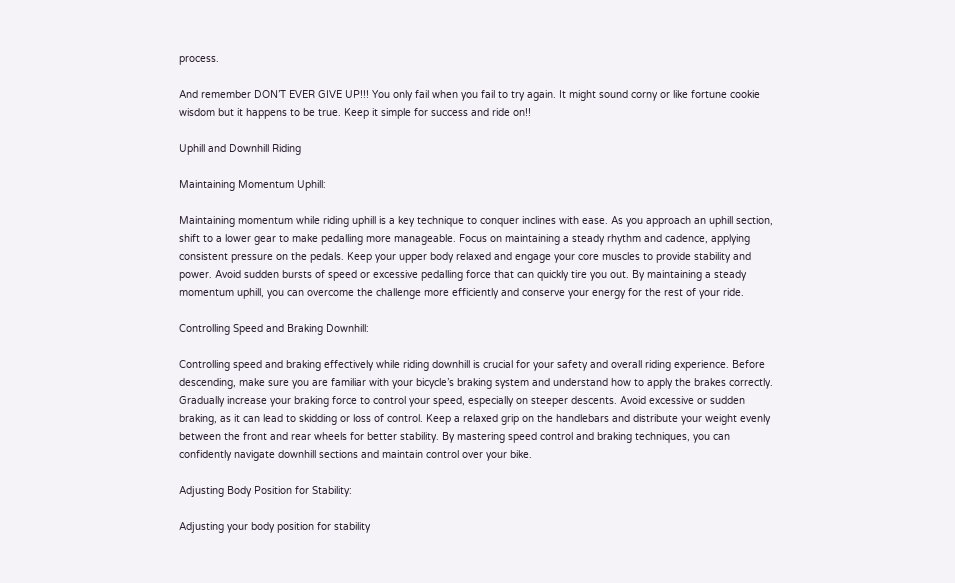process.

And remember DON’T EVER GIVE UP!!! You only fail when you fail to try again. It might sound corny or like fortune cookie wisdom but it happens to be true. Keep it simple for success and ride on!!

Uphill and Downhill Riding

Maintaining Momentum Uphill:

Maintaining momentum while riding uphill is a key technique to conquer inclines with ease. As you approach an uphill section, shift to a lower gear to make pedalling more manageable. Focus on maintaining a steady rhythm and cadence, applying consistent pressure on the pedals. Keep your upper body relaxed and engage your core muscles to provide stability and power. Avoid sudden bursts of speed or excessive pedalling force that can quickly tire you out. By maintaining a steady momentum uphill, you can overcome the challenge more efficiently and conserve your energy for the rest of your ride.

Controlling Speed and Braking Downhill:

Controlling speed and braking effectively while riding downhill is crucial for your safety and overall riding experience. Before descending, make sure you are familiar with your bicycle’s braking system and understand how to apply the brakes correctly. Gradually increase your braking force to control your speed, especially on steeper descents. Avoid excessive or sudden braking, as it can lead to skidding or loss of control. Keep a relaxed grip on the handlebars and distribute your weight evenly between the front and rear wheels for better stability. By mastering speed control and braking techniques, you can confidently navigate downhill sections and maintain control over your bike.

Adjusting Body Position for Stability:

Adjusting your body position for stability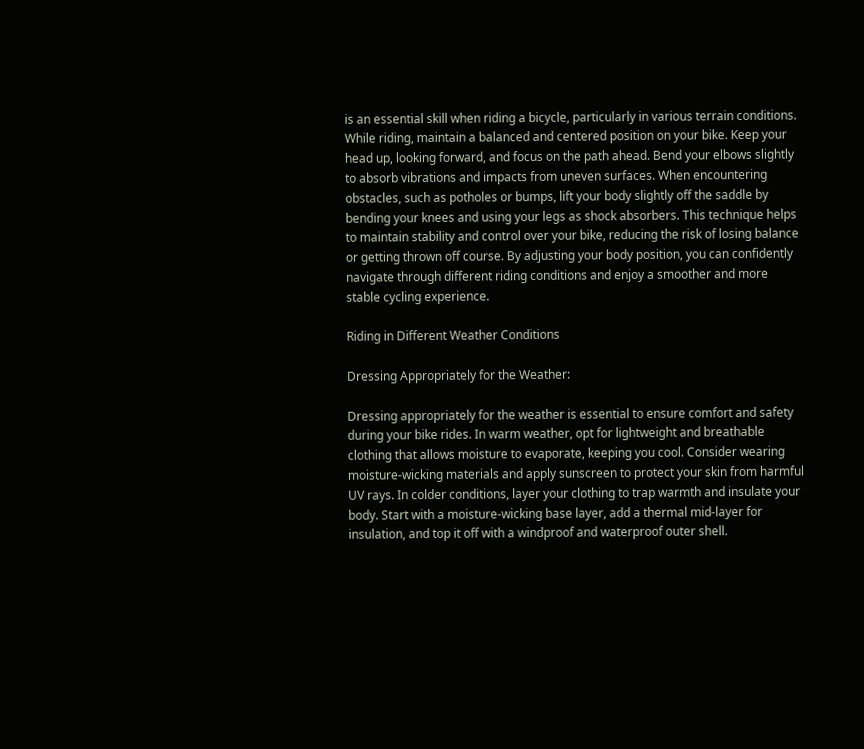is an essential skill when riding a bicycle, particularly in various terrain conditions. While riding, maintain a balanced and centered position on your bike. Keep your head up, looking forward, and focus on the path ahead. Bend your elbows slightly to absorb vibrations and impacts from uneven surfaces. When encountering obstacles, such as potholes or bumps, lift your body slightly off the saddle by bending your knees and using your legs as shock absorbers. This technique helps to maintain stability and control over your bike, reducing the risk of losing balance or getting thrown off course. By adjusting your body position, you can confidently navigate through different riding conditions and enjoy a smoother and more stable cycling experience.

Riding in Different Weather Conditions

Dressing Appropriately for the Weather:

Dressing appropriately for the weather is essential to ensure comfort and safety during your bike rides. In warm weather, opt for lightweight and breathable clothing that allows moisture to evaporate, keeping you cool. Consider wearing moisture-wicking materials and apply sunscreen to protect your skin from harmful UV rays. In colder conditions, layer your clothing to trap warmth and insulate your body. Start with a moisture-wicking base layer, add a thermal mid-layer for insulation, and top it off with a windproof and waterproof outer shell.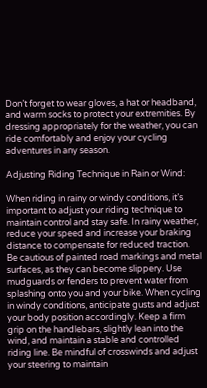Don’t forget to wear gloves, a hat or headband, and warm socks to protect your extremities. By dressing appropriately for the weather, you can ride comfortably and enjoy your cycling adventures in any season.

Adjusting Riding Technique in Rain or Wind:

When riding in rainy or windy conditions, it’s important to adjust your riding technique to maintain control and stay safe. In rainy weather, reduce your speed and increase your braking distance to compensate for reduced traction. Be cautious of painted road markings and metal surfaces, as they can become slippery. Use mudguards or fenders to prevent water from splashing onto you and your bike. When cycling in windy conditions, anticipate gusts and adjust your body position accordingly. Keep a firm grip on the handlebars, slightly lean into the wind, and maintain a stable and controlled riding line. Be mindful of crosswinds and adjust your steering to maintain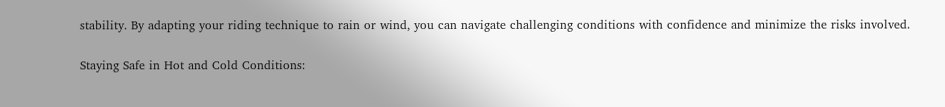stability. By adapting your riding technique to rain or wind, you can navigate challenging conditions with confidence and minimize the risks involved.

Staying Safe in Hot and Cold Conditions: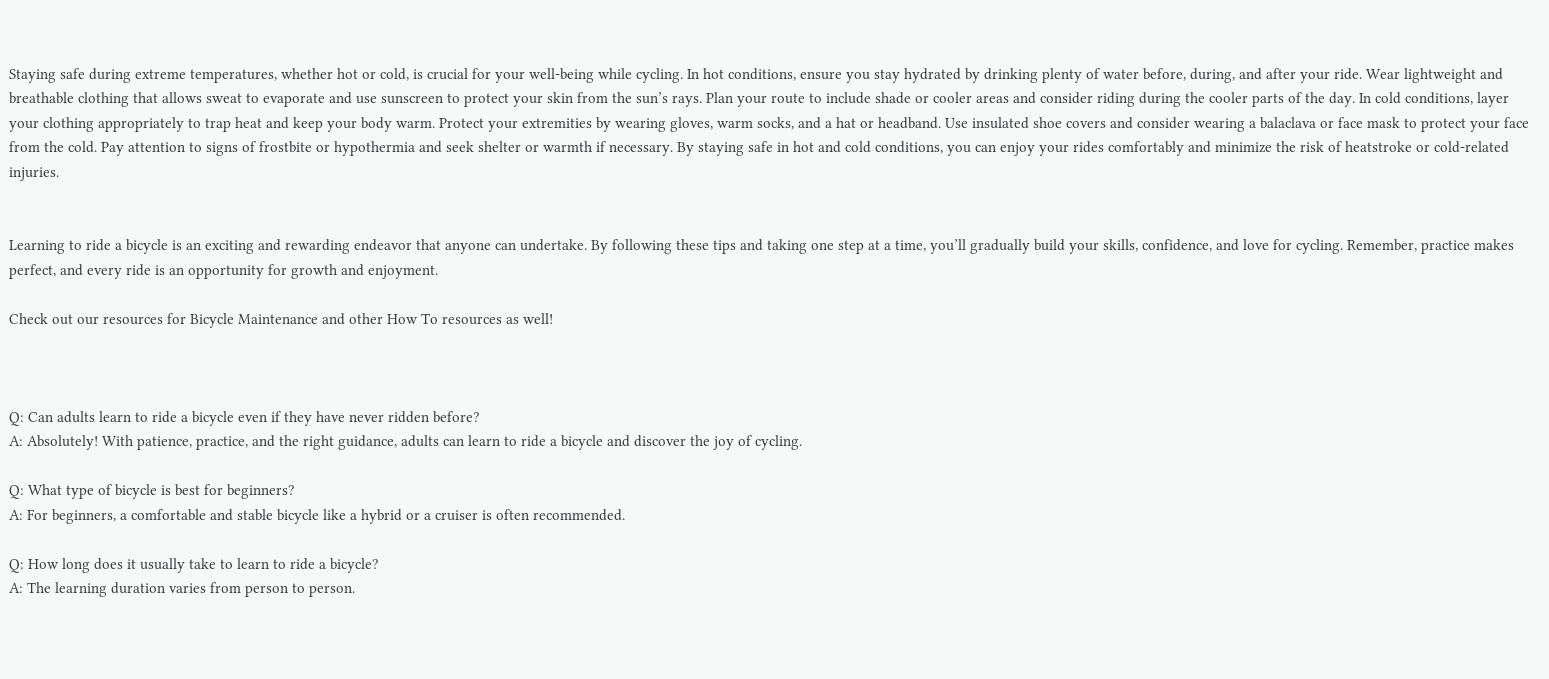Staying safe during extreme temperatures, whether hot or cold, is crucial for your well-being while cycling. In hot conditions, ensure you stay hydrated by drinking plenty of water before, during, and after your ride. Wear lightweight and breathable clothing that allows sweat to evaporate and use sunscreen to protect your skin from the sun’s rays. Plan your route to include shade or cooler areas and consider riding during the cooler parts of the day. In cold conditions, layer your clothing appropriately to trap heat and keep your body warm. Protect your extremities by wearing gloves, warm socks, and a hat or headband. Use insulated shoe covers and consider wearing a balaclava or face mask to protect your face from the cold. Pay attention to signs of frostbite or hypothermia and seek shelter or warmth if necessary. By staying safe in hot and cold conditions, you can enjoy your rides comfortably and minimize the risk of heatstroke or cold-related injuries.


Learning to ride a bicycle is an exciting and rewarding endeavor that anyone can undertake. By following these tips and taking one step at a time, you’ll gradually build your skills, confidence, and love for cycling. Remember, practice makes perfect, and every ride is an opportunity for growth and enjoyment.

Check out our resources for Bicycle Maintenance and other How To resources as well!



Q: Can adults learn to ride a bicycle even if they have never ridden before?
A: Absolutely! With patience, practice, and the right guidance, adults can learn to ride a bicycle and discover the joy of cycling.

Q: What type of bicycle is best for beginners?
A: For beginners, a comfortable and stable bicycle like a hybrid or a cruiser is often recommended.

Q: How long does it usually take to learn to ride a bicycle?
A: The learning duration varies from person to person.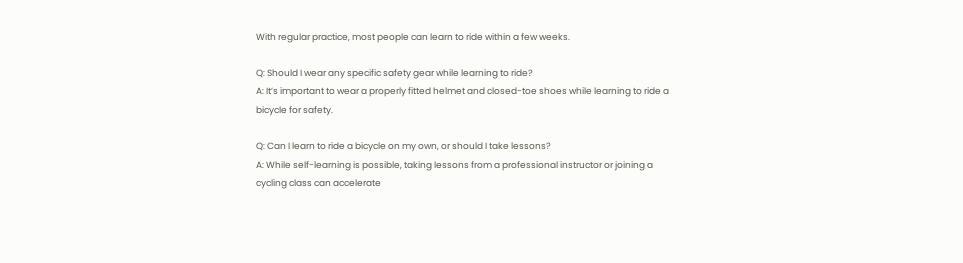With regular practice, most people can learn to ride within a few weeks.

Q: Should I wear any specific safety gear while learning to ride?
A: It’s important to wear a properly fitted helmet and closed-toe shoes while learning to ride a bicycle for safety.

Q: Can I learn to ride a bicycle on my own, or should I take lessons?
A: While self-learning is possible, taking lessons from a professional instructor or joining a cycling class can accelerate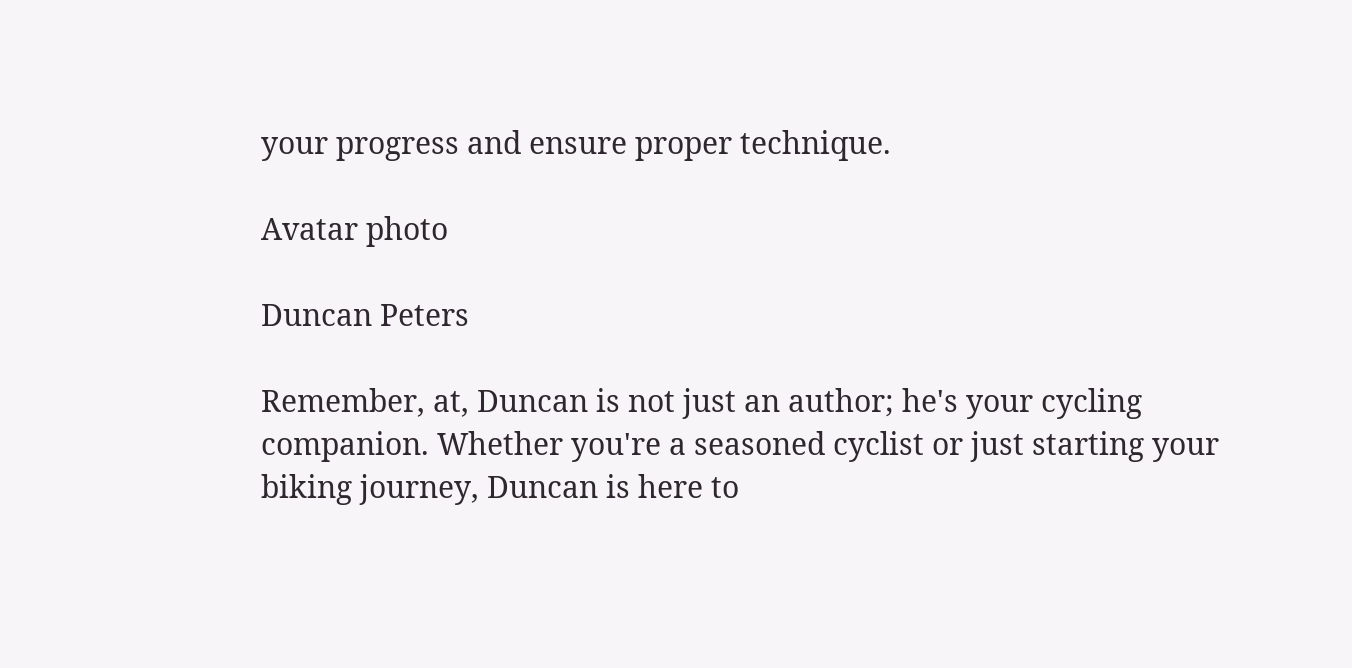your progress and ensure proper technique.

Avatar photo

Duncan Peters

Remember, at, Duncan is not just an author; he's your cycling companion. Whether you're a seasoned cyclist or just starting your biking journey, Duncan is here to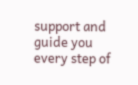support and guide you every step of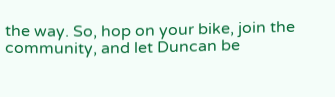the way. So, hop on your bike, join the community, and let Duncan be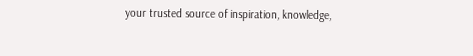your trusted source of inspiration, knowledge,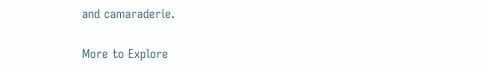and camaraderie.

More to Explore